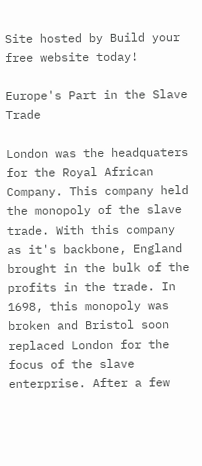Site hosted by Build your free website today!

Europe's Part in the Slave Trade

London was the headquaters for the Royal African Company. This company held the monopoly of the slave trade. With this company as it's backbone, England brought in the bulk of the profits in the trade. In 1698, this monopoly was broken and Bristol soon replaced London for the focus of the slave enterprise. After a few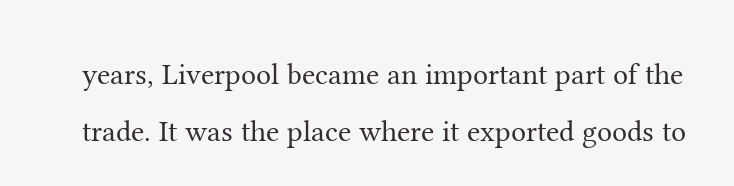years, Liverpool became an important part of the trade. It was the place where it exported goods to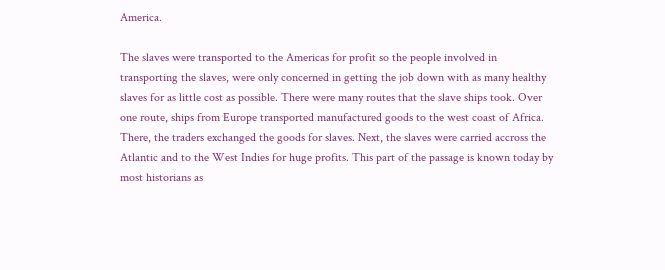America.

The slaves were transported to the Americas for profit so the people involved in transporting the slaves, were only concerned in getting the job down with as many healthy slaves for as little cost as possible. There were many routes that the slave ships took. Over one route, ships from Europe transported manufactured goods to the west coast of Africa. There, the traders exchanged the goods for slaves. Next, the slaves were carried accross the Atlantic and to the West Indies for huge profits. This part of the passage is known today by most historians as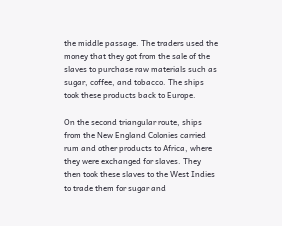the middle passage. The traders used the money that they got from the sale of the slaves to purchase raw materials such as sugar, coffee, and tobacco. The ships took these products back to Europe.

On the second triangular route, ships from the New England Colonies carried rum and other products to Africa, where they were exchanged for slaves. They then took these slaves to the West Indies to trade them for sugar and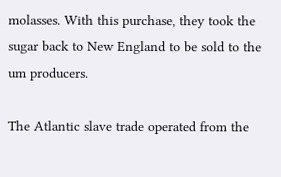molasses. With this purchase, they took the sugar back to New England to be sold to the um producers.

The Atlantic slave trade operated from the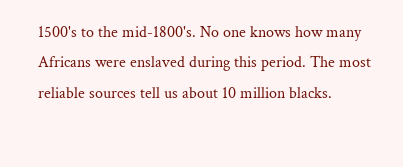1500's to the mid-1800's. No one knows how many Africans were enslaved during this period. The most reliable sources tell us about 10 million blacks.